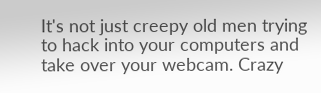It's not just creepy old men trying to hack into your computers and take over your webcam. Crazy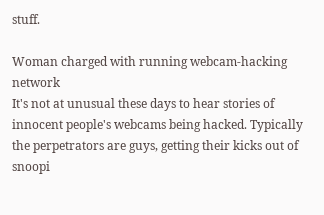stuff.

Woman charged with running webcam-hacking network
It's not at unusual these days to hear stories of innocent people's webcams being hacked. Typically the perpetrators are guys, getting their kicks out of snoopi